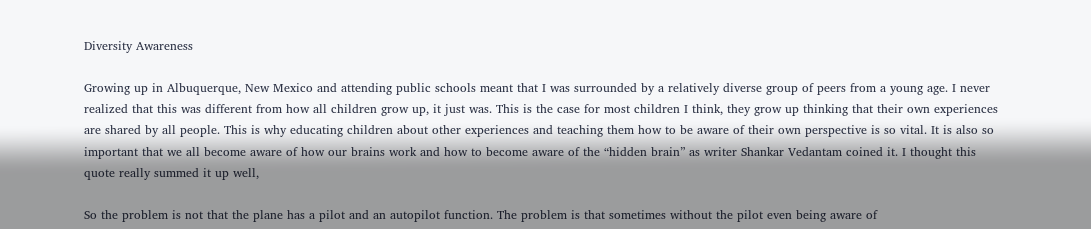Diversity Awareness

Growing up in Albuquerque, New Mexico and attending public schools meant that I was surrounded by a relatively diverse group of peers from a young age. I never realized that this was different from how all children grow up, it just was. This is the case for most children I think, they grow up thinking that their own experiences are shared by all people. This is why educating children about other experiences and teaching them how to be aware of their own perspective is so vital. It is also so important that we all become aware of how our brains work and how to become aware of the “hidden brain” as writer Shankar Vedantam coined it. I thought this quote really summed it up well,

So the problem is not that the plane has a pilot and an autopilot function. The problem is that sometimes without the pilot even being aware of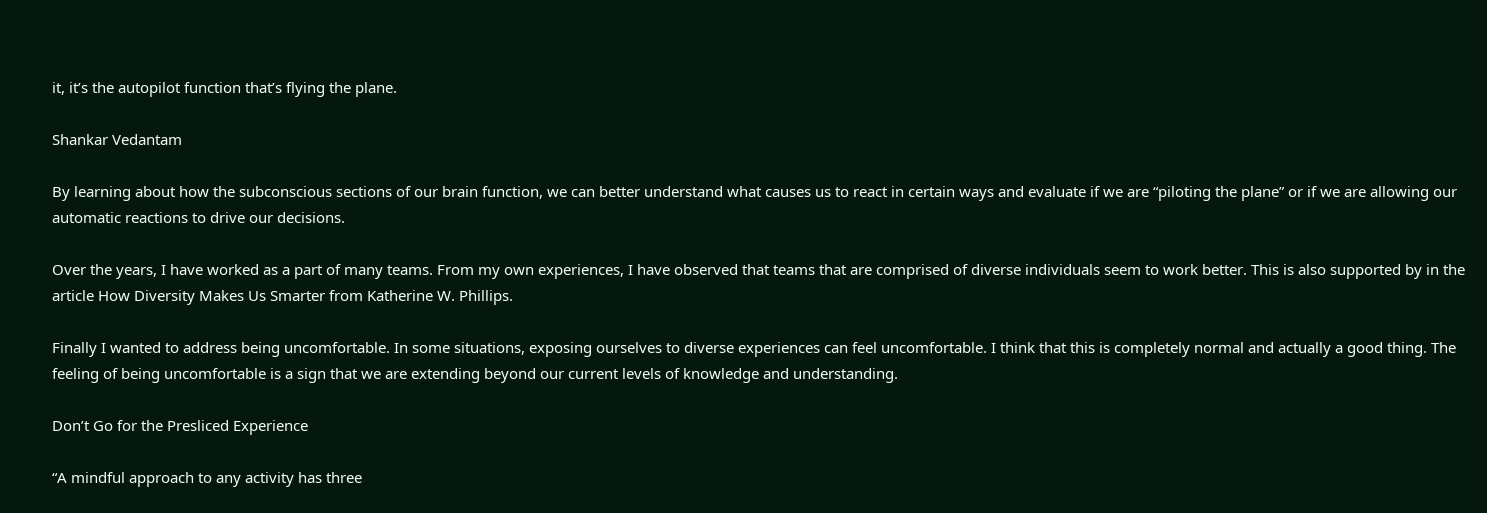it, it’s the autopilot function that’s flying the plane.

Shankar Vedantam

By learning about how the subconscious sections of our brain function, we can better understand what causes us to react in certain ways and evaluate if we are “piloting the plane” or if we are allowing our automatic reactions to drive our decisions.

Over the years, I have worked as a part of many teams. From my own experiences, I have observed that teams that are comprised of diverse individuals seem to work better. This is also supported by in the article How Diversity Makes Us Smarter from Katherine W. Phillips.

Finally I wanted to address being uncomfortable. In some situations, exposing ourselves to diverse experiences can feel uncomfortable. I think that this is completely normal and actually a good thing. The feeling of being uncomfortable is a sign that we are extending beyond our current levels of knowledge and understanding.

Don’t Go for the Presliced Experience

“A mindful approach to any activity has three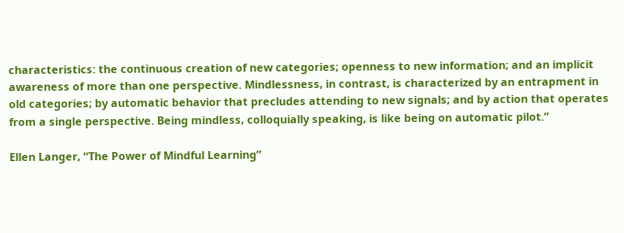characteristics: the continuous creation of new categories; openness to new information; and an implicit awareness of more than one perspective. Mindlessness, in contrast, is characterized by an entrapment in old categories; by automatic behavior that precludes attending to new signals; and by action that operates from a single perspective. Being mindless, colloquially speaking, is like being on automatic pilot.”

Ellen Langer, “The Power of Mindful Learning”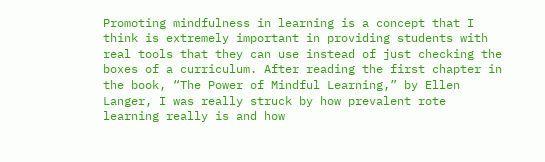Promoting mindfulness in learning is a concept that I think is extremely important in providing students with real tools that they can use instead of just checking the boxes of a curriculum. After reading the first chapter in the book, “The Power of Mindful Learning,” by Ellen Langer, I was really struck by how prevalent rote learning really is and how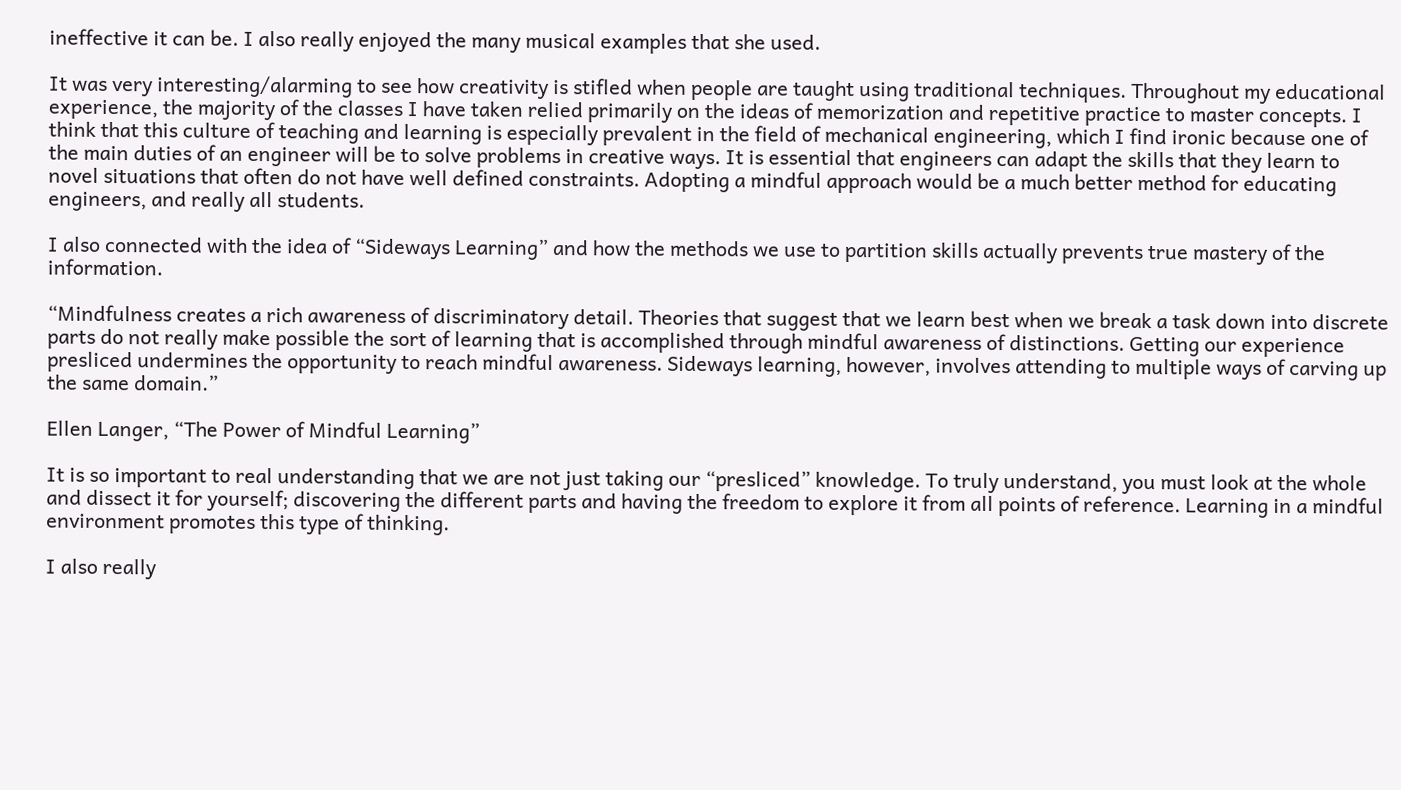ineffective it can be. I also really enjoyed the many musical examples that she used.

It was very interesting/alarming to see how creativity is stifled when people are taught using traditional techniques. Throughout my educational experience, the majority of the classes I have taken relied primarily on the ideas of memorization and repetitive practice to master concepts. I think that this culture of teaching and learning is especially prevalent in the field of mechanical engineering, which I find ironic because one of the main duties of an engineer will be to solve problems in creative ways. It is essential that engineers can adapt the skills that they learn to novel situations that often do not have well defined constraints. Adopting a mindful approach would be a much better method for educating engineers, and really all students.

I also connected with the idea of “Sideways Learning” and how the methods we use to partition skills actually prevents true mastery of the information.

“Mindfulness creates a rich awareness of discriminatory detail. Theories that suggest that we learn best when we break a task down into discrete parts do not really make possible the sort of learning that is accomplished through mindful awareness of distinctions. Getting our experience presliced undermines the opportunity to reach mindful awareness. Sideways learning, however, involves attending to multiple ways of carving up the same domain.”

Ellen Langer, “The Power of Mindful Learning”

It is so important to real understanding that we are not just taking our “presliced” knowledge. To truly understand, you must look at the whole and dissect it for yourself; discovering the different parts and having the freedom to explore it from all points of reference. Learning in a mindful environment promotes this type of thinking.

I also really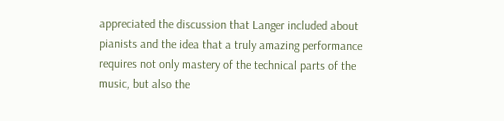appreciated the discussion that Langer included about pianists and the idea that a truly amazing performance requires not only mastery of the technical parts of the music, but also the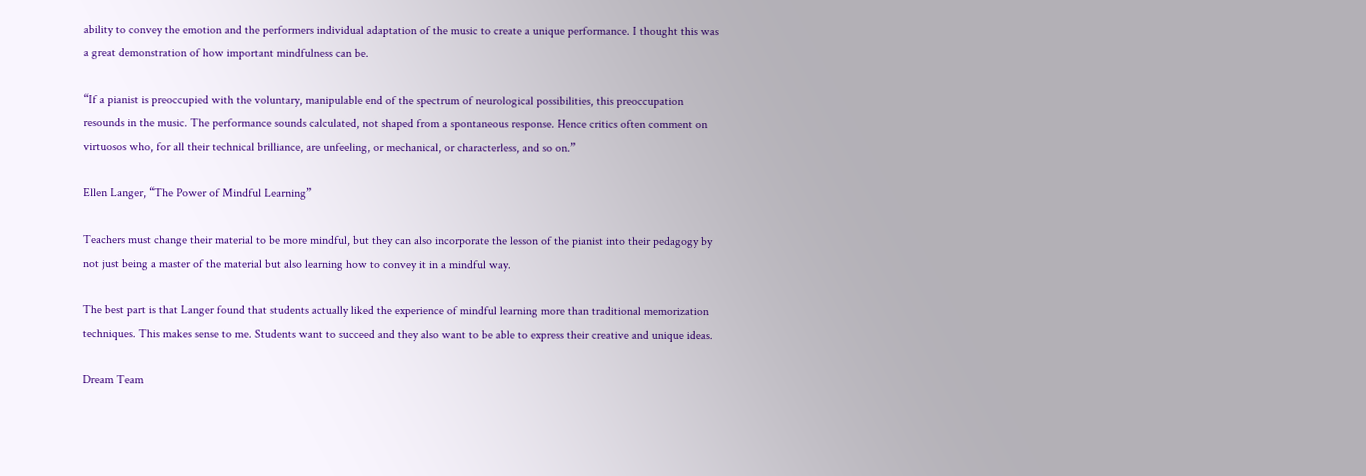ability to convey the emotion and the performers individual adaptation of the music to create a unique performance. I thought this was a great demonstration of how important mindfulness can be.

“If a pianist is preoccupied with the voluntary, manipulable end of the spectrum of neurological possibilities, this preoccupation resounds in the music. The performance sounds calculated, not shaped from a spontaneous response. Hence critics often comment on virtuosos who, for all their technical brilliance, are unfeeling, or mechanical, or characterless, and so on.”

Ellen Langer, “The Power of Mindful Learning”

Teachers must change their material to be more mindful, but they can also incorporate the lesson of the pianist into their pedagogy by not just being a master of the material but also learning how to convey it in a mindful way.

The best part is that Langer found that students actually liked the experience of mindful learning more than traditional memorization techniques. This makes sense to me. Students want to succeed and they also want to be able to express their creative and unique ideas.

Dream Team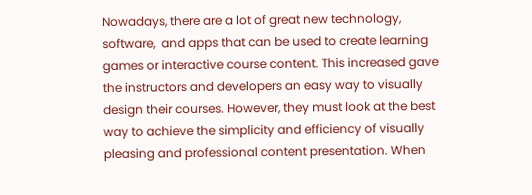Nowadays, there are a lot of great new technology, software,  and apps that can be used to create learning games or interactive course content. This increased gave the instructors and developers an easy way to visually design their courses. However, they must look at the best way to achieve the simplicity and efficiency of visually pleasing and professional content presentation. When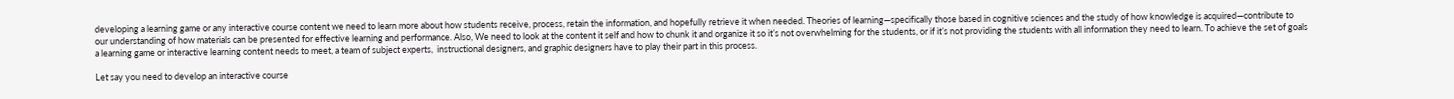developing a learning game or any interactive course content we need to learn more about how students receive, process, retain the information, and hopefully retrieve it when needed. Theories of learning—specifically those based in cognitive sciences and the study of how knowledge is acquired—contribute to our understanding of how materials can be presented for effective learning and performance. Also, We need to look at the content it self and how to chunk it and organize it so it’s not overwhelming for the students, or if it’s not providing the students with all information they need to learn. To achieve the set of goals a learning game or interactive learning content needs to meet, a team of subject experts,  instructional designers, and graphic designers have to play their part in this process.

Let say you need to develop an interactive course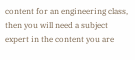content for an engineering class, then you will need a subject expert in the content you are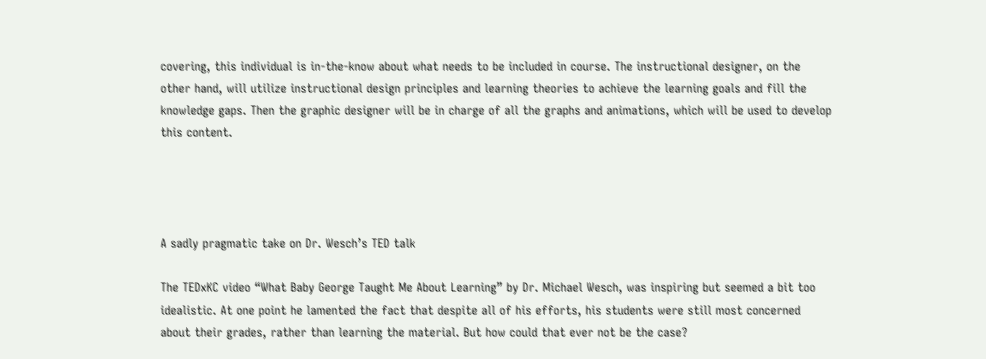covering, this individual is in-the-know about what needs to be included in course. The instructional designer, on the other hand, will utilize instructional design principles and learning theories to achieve the learning goals and fill the knowledge gaps. Then the graphic designer will be in charge of all the graphs and animations, which will be used to develop this content.




A sadly pragmatic take on Dr. Wesch’s TED talk

The TEDxKC video “What Baby George Taught Me About Learning” by Dr. Michael Wesch, was inspiring but seemed a bit too idealistic. At one point he lamented the fact that despite all of his efforts, his students were still most concerned about their grades, rather than learning the material. But how could that ever not be the case?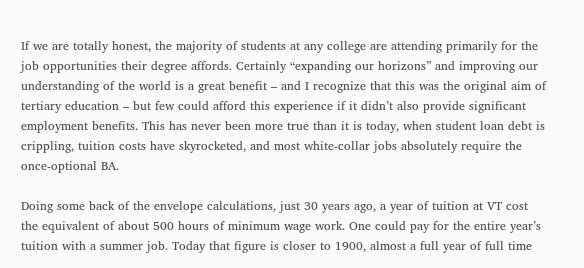If we are totally honest, the majority of students at any college are attending primarily for the job opportunities their degree affords. Certainly “expanding our horizons” and improving our understanding of the world is a great benefit – and I recognize that this was the original aim of tertiary education – but few could afford this experience if it didn’t also provide significant employment benefits. This has never been more true than it is today, when student loan debt is crippling, tuition costs have skyrocketed, and most white-collar jobs absolutely require the once-optional BA.

Doing some back of the envelope calculations, just 30 years ago, a year of tuition at VT cost the equivalent of about 500 hours of minimum wage work. One could pay for the entire year’s tuition with a summer job. Today that figure is closer to 1900, almost a full year of full time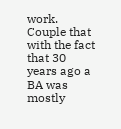work. Couple that with the fact that 30 years ago a BA was mostly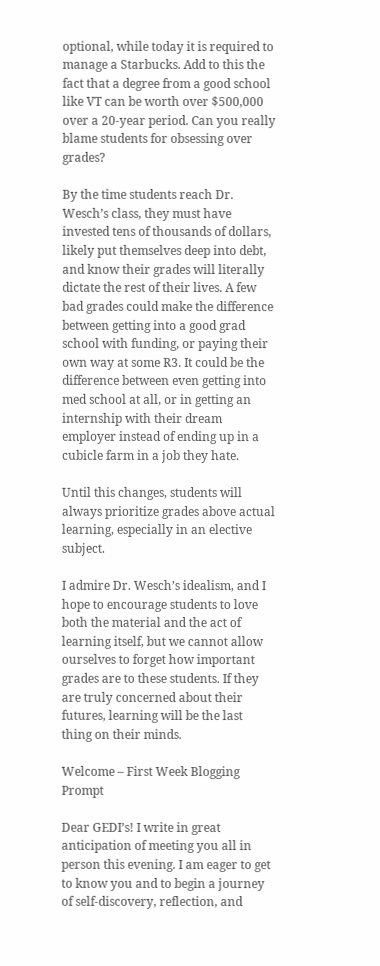optional, while today it is required to manage a Starbucks. Add to this the fact that a degree from a good school like VT can be worth over $500,000 over a 20-year period. Can you really blame students for obsessing over grades?

By the time students reach Dr. Wesch’s class, they must have invested tens of thousands of dollars, likely put themselves deep into debt, and know their grades will literally dictate the rest of their lives. A few bad grades could make the difference between getting into a good grad school with funding, or paying their own way at some R3. It could be the difference between even getting into med school at all, or in getting an internship with their dream employer instead of ending up in a cubicle farm in a job they hate.

Until this changes, students will always prioritize grades above actual learning, especially in an elective subject.

I admire Dr. Wesch’s idealism, and I hope to encourage students to love both the material and the act of learning itself, but we cannot allow ourselves to forget how important grades are to these students. If they are truly concerned about their futures, learning will be the last thing on their minds.

Welcome – First Week Blogging Prompt

Dear GEDI’s! I write in great anticipation of meeting you all in person this evening. I am eager to get to know you and to begin a journey of self-discovery, reflection, and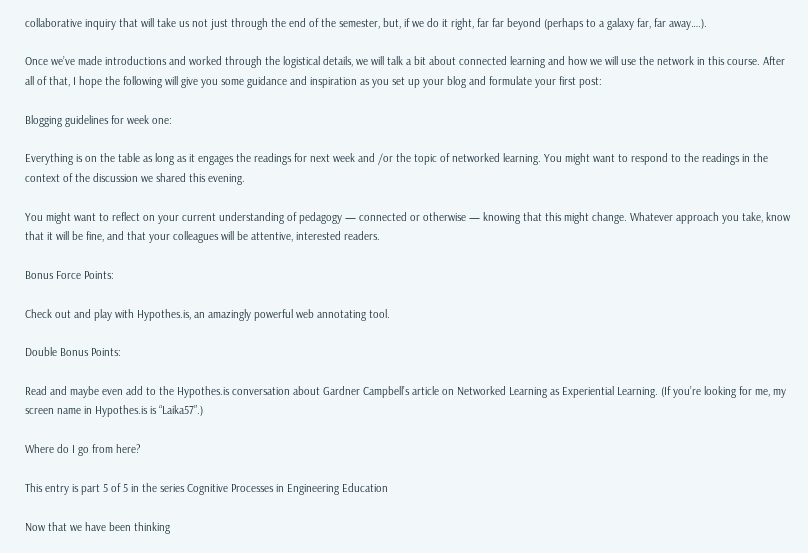collaborative inquiry that will take us not just through the end of the semester, but, if we do it right, far far beyond (perhaps to a galaxy far, far away….).

Once we’ve made introductions and worked through the logistical details, we will talk a bit about connected learning and how we will use the network in this course. After all of that, I hope the following will give you some guidance and inspiration as you set up your blog and formulate your first post:

Blogging guidelines for week one:

Everything is on the table as long as it engages the readings for next week and /or the topic of networked learning. You might want to respond to the readings in the context of the discussion we shared this evening.

You might want to reflect on your current understanding of pedagogy — connected or otherwise — knowing that this might change. Whatever approach you take, know that it will be fine, and that your colleagues will be attentive, interested readers.

Bonus Force Points:

Check out and play with Hypothes.is, an amazingly powerful web annotating tool.

Double Bonus Points:

Read and maybe even add to the Hypothes.is conversation about Gardner Campbell’s article on Networked Learning as Experiential Learning. (If you’re looking for me, my screen name in Hypothes.is is “Laika57”.)

Where do I go from here?

This entry is part 5 of 5 in the series Cognitive Processes in Engineering Education

Now that we have been thinking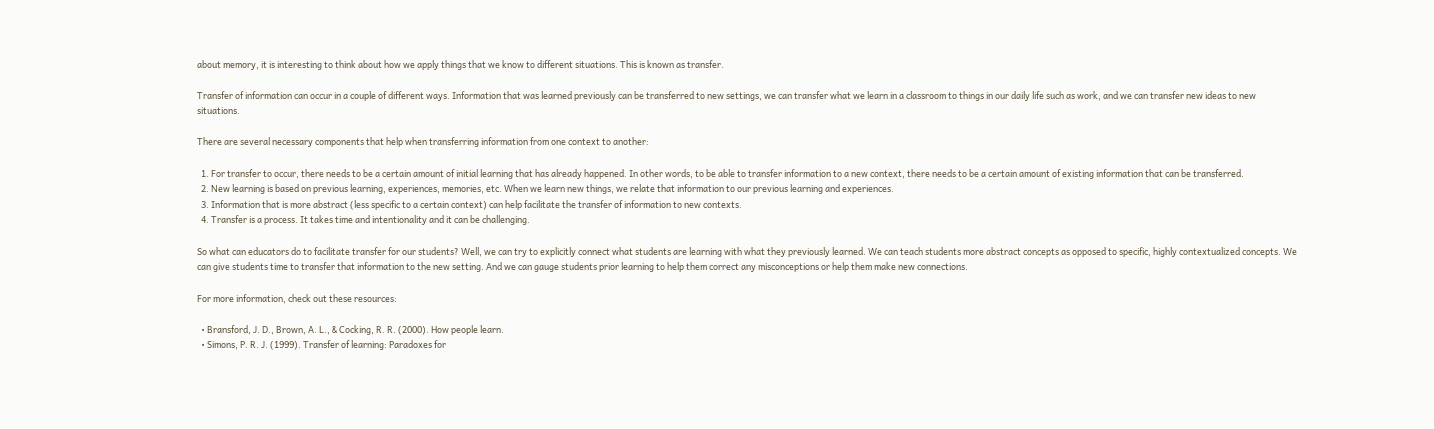about memory, it is interesting to think about how we apply things that we know to different situations. This is known as transfer.

Transfer of information can occur in a couple of different ways. Information that was learned previously can be transferred to new settings, we can transfer what we learn in a classroom to things in our daily life such as work, and we can transfer new ideas to new situations.

There are several necessary components that help when transferring information from one context to another:

  1. For transfer to occur, there needs to be a certain amount of initial learning that has already happened. In other words, to be able to transfer information to a new context, there needs to be a certain amount of existing information that can be transferred.
  2. New learning is based on previous learning, experiences, memories, etc. When we learn new things, we relate that information to our previous learning and experiences.
  3. Information that is more abstract (less specific to a certain context) can help facilitate the transfer of information to new contexts.
  4. Transfer is a process. It takes time and intentionality and it can be challenging.

So what can educators do to facilitate transfer for our students? Well, we can try to explicitly connect what students are learning with what they previously learned. We can teach students more abstract concepts as opposed to specific, highly contextualized concepts. We can give students time to transfer that information to the new setting. And we can gauge students prior learning to help them correct any misconceptions or help them make new connections.

For more information, check out these resources:

  • Bransford, J. D., Brown, A. L., & Cocking, R. R. (2000). How people learn.
  • Simons, P. R. J. (1999). Transfer of learning: Paradoxes for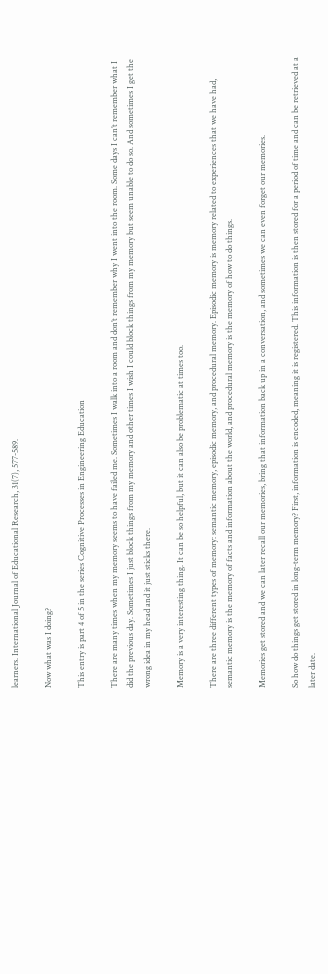learners. International Journal of Educational Research, 31(7), 577-589.

Now what was I doing?

This entry is part 4 of 5 in the series Cognitive Processes in Engineering Education

There are many times when my memory seems to have failed me. Sometimes I walk into a room and don’t remember why I went into the room. Some days I can’t remember what I did the previous day. Sometimes I just block things from my memory and other times I wish I could block things from my memory but seem unable to do so. And sometimes I get the wrong idea in my head and it just sticks there.

Memory is a very interesting thing. It can be so helpful, but it can also be problematic at times too.

There are three different types of memory: semantic memory, episodic memory, and procedural memory. Episodic memory is memory related to experiences that we have had, semantic memory is the memory of facts and information about the world, and procedural memory is the memory of how to do things.

Memories get stored and we can later recall our memories, bring that information back up in a conversation, and sometimes we can even forget our memories.

So how do things get stored in long-term memory? First, information is encoded, meaning it is registered. This information is then stored for a period of time and can be retrieved at a later date.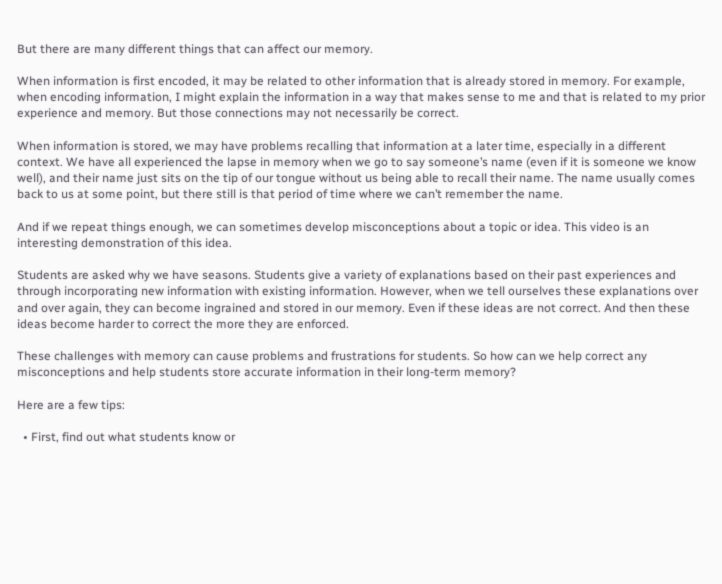But there are many different things that can affect our memory.

When information is first encoded, it may be related to other information that is already stored in memory. For example, when encoding information, I might explain the information in a way that makes sense to me and that is related to my prior experience and memory. But those connections may not necessarily be correct.

When information is stored, we may have problems recalling that information at a later time, especially in a different context. We have all experienced the lapse in memory when we go to say someone’s name (even if it is someone we know well), and their name just sits on the tip of our tongue without us being able to recall their name. The name usually comes back to us at some point, but there still is that period of time where we can’t remember the name.

And if we repeat things enough, we can sometimes develop misconceptions about a topic or idea. This video is an interesting demonstration of this idea.

Students are asked why we have seasons. Students give a variety of explanations based on their past experiences and through incorporating new information with existing information. However, when we tell ourselves these explanations over and over again, they can become ingrained and stored in our memory. Even if these ideas are not correct. And then these ideas become harder to correct the more they are enforced.

These challenges with memory can cause problems and frustrations for students. So how can we help correct any misconceptions and help students store accurate information in their long-term memory?

Here are a few tips:

  • First, find out what students know or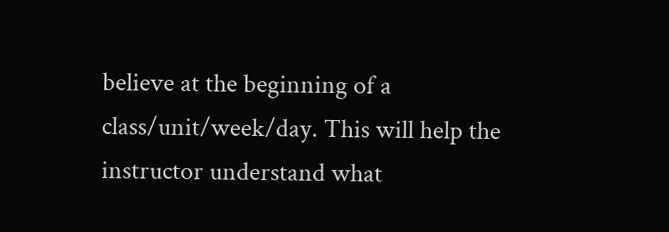believe at the beginning of a class/unit/week/day. This will help the instructor understand what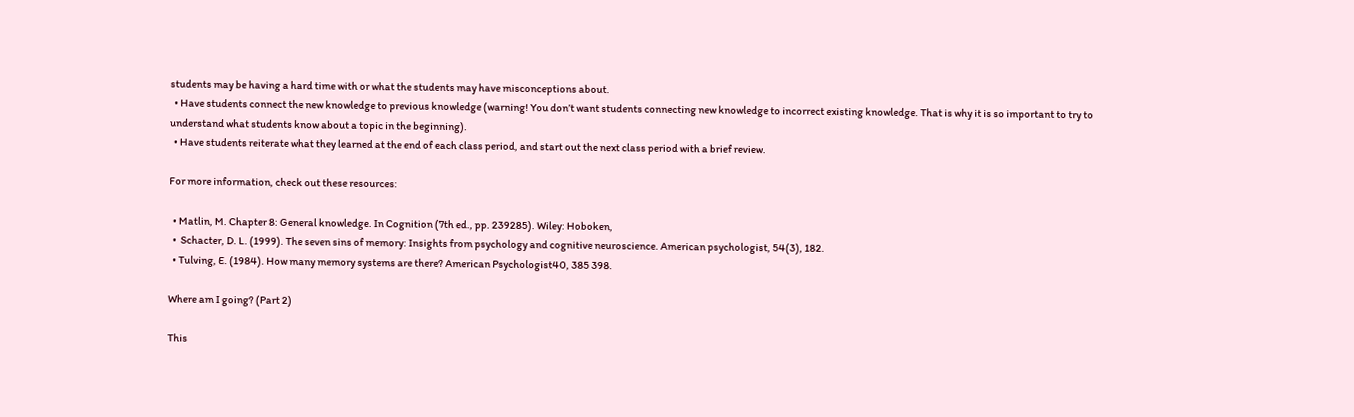students may be having a hard time with or what the students may have misconceptions about.
  • Have students connect the new knowledge to previous knowledge (warning! You don’t want students connecting new knowledge to incorrect existing knowledge. That is why it is so important to try to understand what students know about a topic in the beginning).
  • Have students reiterate what they learned at the end of each class period, and start out the next class period with a brief review.

For more information, check out these resources:

  • Matlin, M. Chapter 8: General knowledge. In Cognition (7th ed., pp. 239285). Wiley: Hoboken,
  •  Schacter, D. L. (1999). The seven sins of memory: Insights from psychology and cognitive neuroscience. American psychologist, 54(3), 182.
  • Tulving, E. (1984). How many memory systems are there? American Psychologist40, 385 398.

Where am I going? (Part 2)

This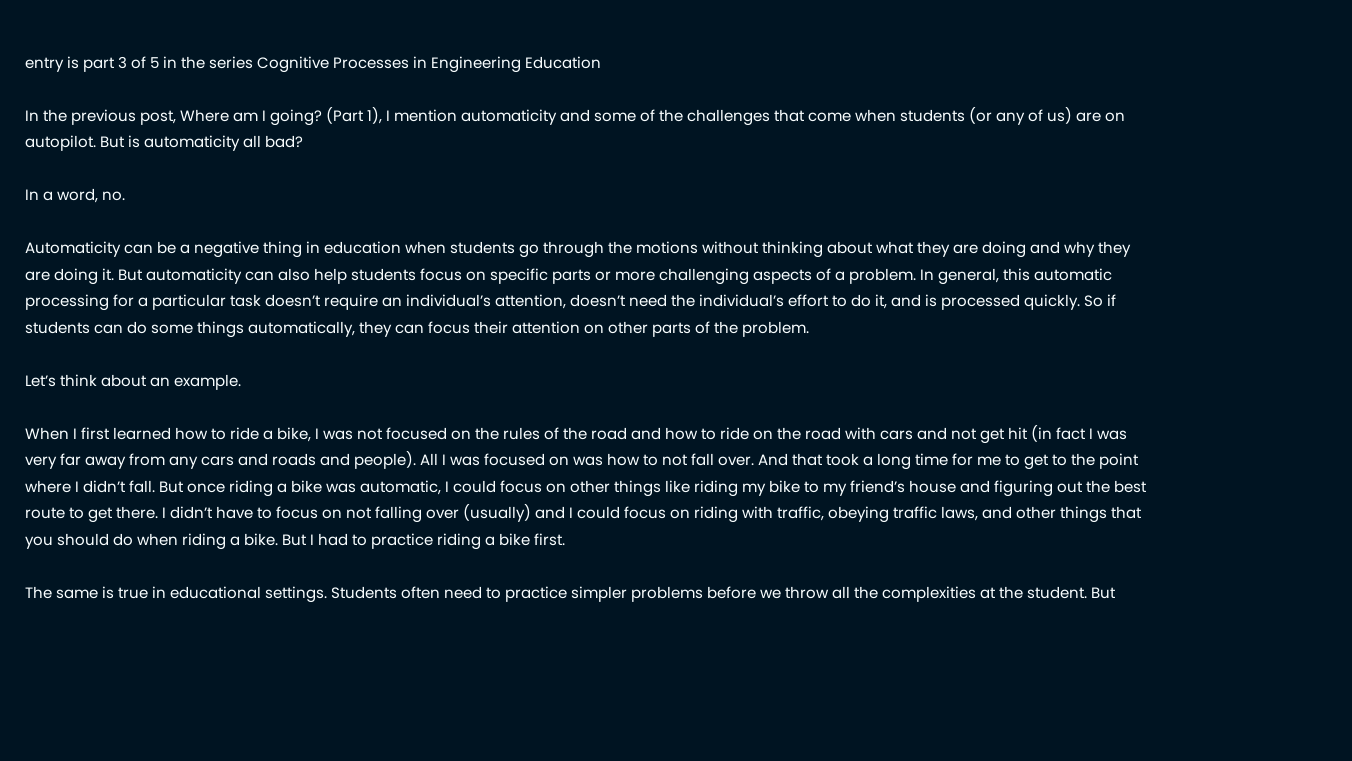entry is part 3 of 5 in the series Cognitive Processes in Engineering Education

In the previous post, Where am I going? (Part 1), I mention automaticity and some of the challenges that come when students (or any of us) are on autopilot. But is automaticity all bad?

In a word, no.

Automaticity can be a negative thing in education when students go through the motions without thinking about what they are doing and why they are doing it. But automaticity can also help students focus on specific parts or more challenging aspects of a problem. In general, this automatic processing for a particular task doesn’t require an individual’s attention, doesn’t need the individual’s effort to do it, and is processed quickly. So if students can do some things automatically, they can focus their attention on other parts of the problem.

Let’s think about an example.

When I first learned how to ride a bike, I was not focused on the rules of the road and how to ride on the road with cars and not get hit (in fact I was very far away from any cars and roads and people). All I was focused on was how to not fall over. And that took a long time for me to get to the point where I didn’t fall. But once riding a bike was automatic, I could focus on other things like riding my bike to my friend’s house and figuring out the best route to get there. I didn’t have to focus on not falling over (usually) and I could focus on riding with traffic, obeying traffic laws, and other things that you should do when riding a bike. But I had to practice riding a bike first.

The same is true in educational settings. Students often need to practice simpler problems before we throw all the complexities at the student. But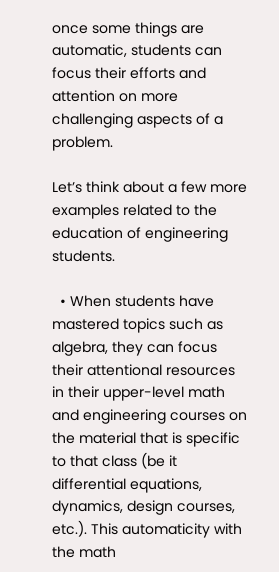once some things are automatic, students can focus their efforts and attention on more challenging aspects of a problem.

Let’s think about a few more examples related to the education of engineering students.

  • When students have mastered topics such as algebra, they can focus their attentional resources in their upper-level math and engineering courses on the material that is specific to that class (be it differential equations, dynamics, design courses, etc.). This automaticity with the math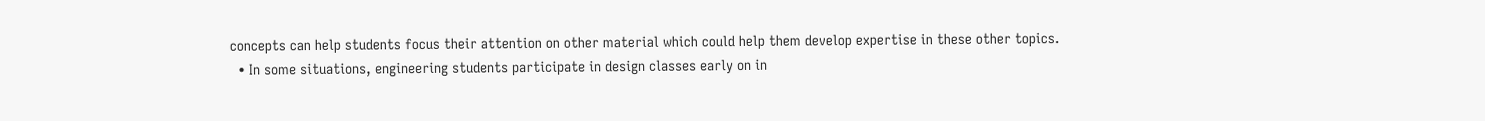concepts can help students focus their attention on other material which could help them develop expertise in these other topics.
  • In some situations, engineering students participate in design classes early on in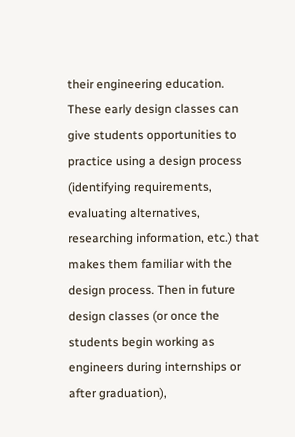their engineering education. These early design classes can give students opportunities to practice using a design process (identifying requirements, evaluating alternatives, researching information, etc.) that makes them familiar with the design process. Then in future design classes (or once the students begin working as engineers during internships or after graduation),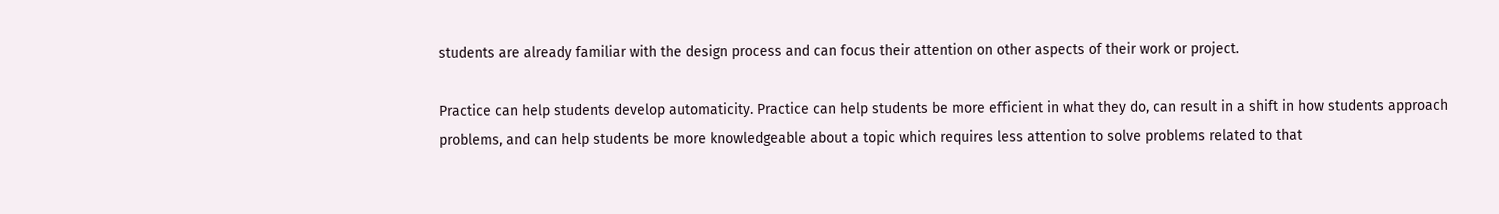students are already familiar with the design process and can focus their attention on other aspects of their work or project.

Practice can help students develop automaticity. Practice can help students be more efficient in what they do, can result in a shift in how students approach problems, and can help students be more knowledgeable about a topic which requires less attention to solve problems related to that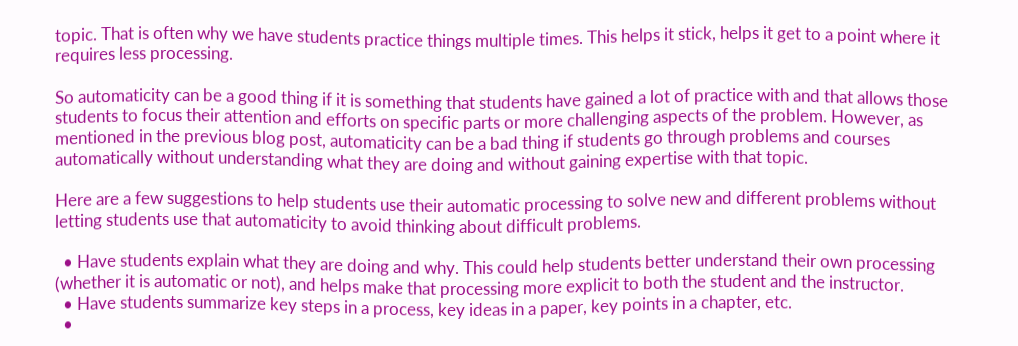topic. That is often why we have students practice things multiple times. This helps it stick, helps it get to a point where it requires less processing.

So automaticity can be a good thing if it is something that students have gained a lot of practice with and that allows those students to focus their attention and efforts on specific parts or more challenging aspects of the problem. However, as mentioned in the previous blog post, automaticity can be a bad thing if students go through problems and courses automatically without understanding what they are doing and without gaining expertise with that topic.

Here are a few suggestions to help students use their automatic processing to solve new and different problems without letting students use that automaticity to avoid thinking about difficult problems.

  • Have students explain what they are doing and why. This could help students better understand their own processing (whether it is automatic or not), and helps make that processing more explicit to both the student and the instructor.
  • Have students summarize key steps in a process, key ideas in a paper, key points in a chapter, etc.
  •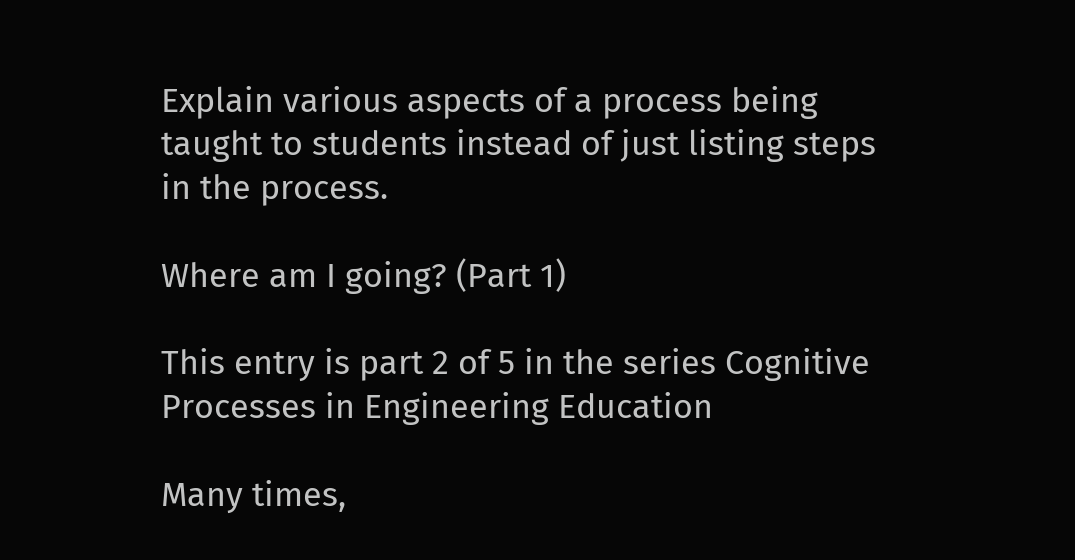Explain various aspects of a process being taught to students instead of just listing steps in the process.

Where am I going? (Part 1)

This entry is part 2 of 5 in the series Cognitive Processes in Engineering Education

Many times,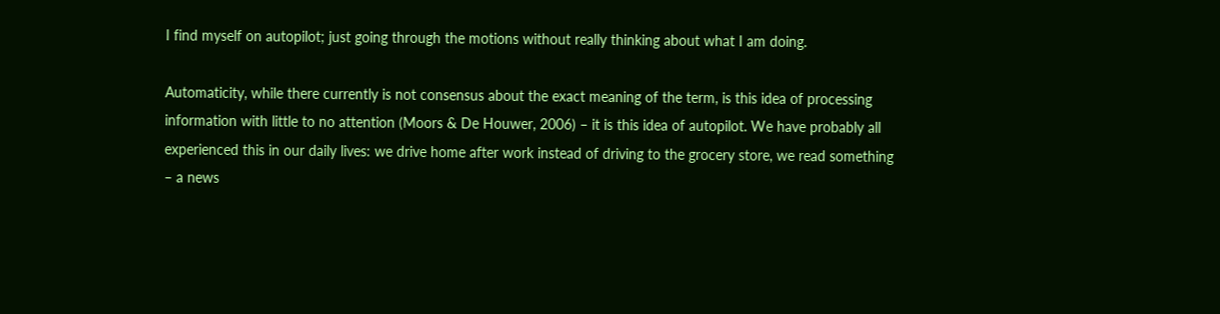I find myself on autopilot; just going through the motions without really thinking about what I am doing.

Automaticity, while there currently is not consensus about the exact meaning of the term, is this idea of processing information with little to no attention (Moors & De Houwer, 2006) – it is this idea of autopilot. We have probably all experienced this in our daily lives: we drive home after work instead of driving to the grocery store, we read something – a news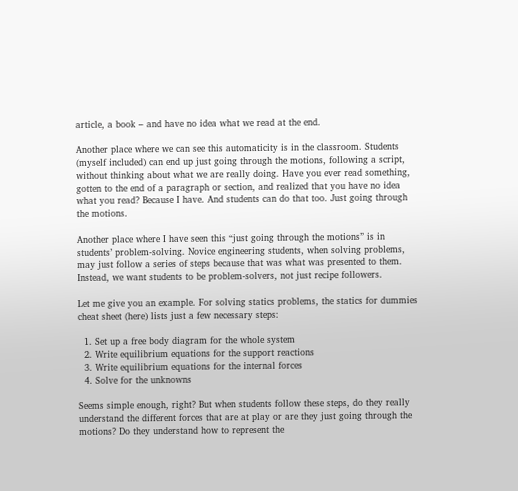article, a book – and have no idea what we read at the end.

Another place where we can see this automaticity is in the classroom. Students (myself included) can end up just going through the motions, following a script, without thinking about what we are really doing. Have you ever read something, gotten to the end of a paragraph or section, and realized that you have no idea what you read? Because I have. And students can do that too. Just going through the motions.

Another place where I have seen this “just going through the motions” is in students’ problem-solving. Novice engineering students, when solving problems, may just follow a series of steps because that was what was presented to them. Instead, we want students to be problem-solvers, not just recipe followers.

Let me give you an example. For solving statics problems, the statics for dummies cheat sheet (here) lists just a few necessary steps:

  1. Set up a free body diagram for the whole system
  2. Write equilibrium equations for the support reactions
  3. Write equilibrium equations for the internal forces
  4. Solve for the unknowns

Seems simple enough, right? But when students follow these steps, do they really understand the different forces that are at play or are they just going through the motions? Do they understand how to represent the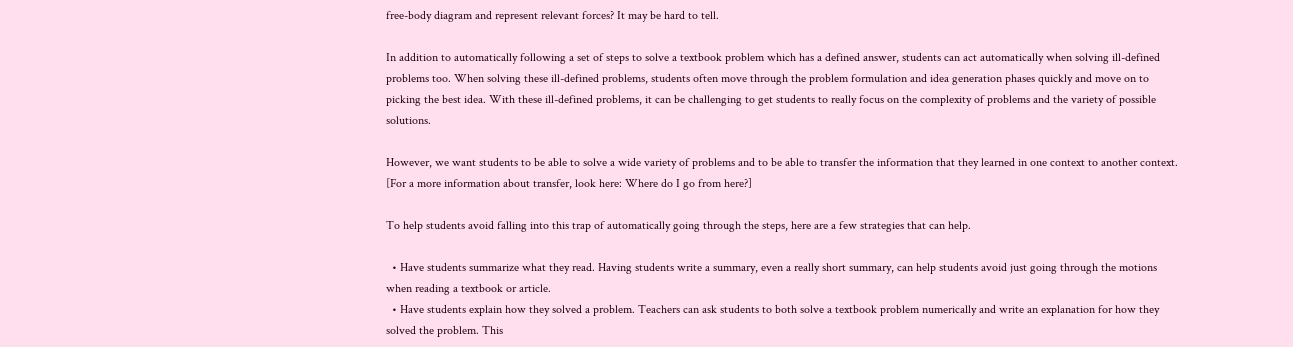free-body diagram and represent relevant forces? It may be hard to tell.

In addition to automatically following a set of steps to solve a textbook problem which has a defined answer, students can act automatically when solving ill-defined problems too. When solving these ill-defined problems, students often move through the problem formulation and idea generation phases quickly and move on to picking the best idea. With these ill-defined problems, it can be challenging to get students to really focus on the complexity of problems and the variety of possible solutions.

However, we want students to be able to solve a wide variety of problems and to be able to transfer the information that they learned in one context to another context. [For a more information about transfer, look here: Where do I go from here?]

To help students avoid falling into this trap of automatically going through the steps, here are a few strategies that can help.

  • Have students summarize what they read. Having students write a summary, even a really short summary, can help students avoid just going through the motions when reading a textbook or article.
  • Have students explain how they solved a problem. Teachers can ask students to both solve a textbook problem numerically and write an explanation for how they solved the problem. This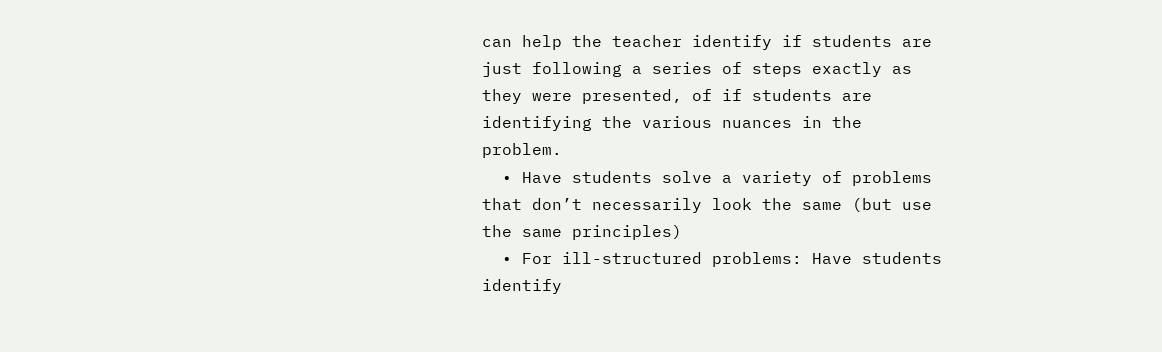can help the teacher identify if students are just following a series of steps exactly as they were presented, of if students are identifying the various nuances in the problem.
  • Have students solve a variety of problems that don’t necessarily look the same (but use the same principles)
  • For ill-structured problems: Have students identify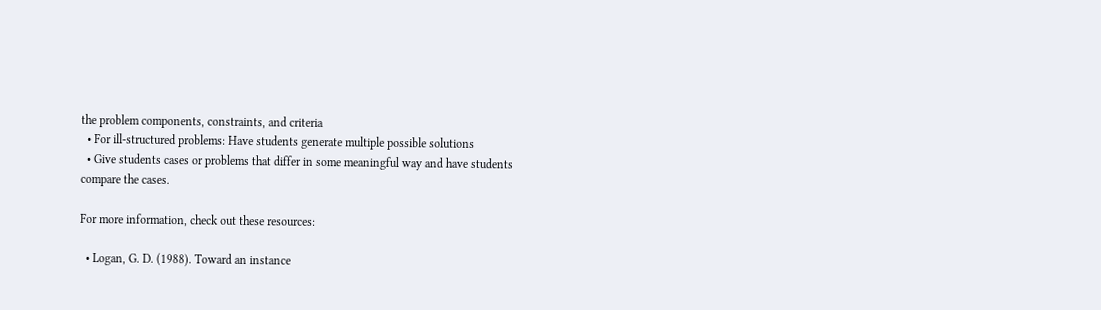the problem components, constraints, and criteria
  • For ill-structured problems: Have students generate multiple possible solutions
  • Give students cases or problems that differ in some meaningful way and have students compare the cases.

For more information, check out these resources:

  • Logan, G. D. (1988). Toward an instance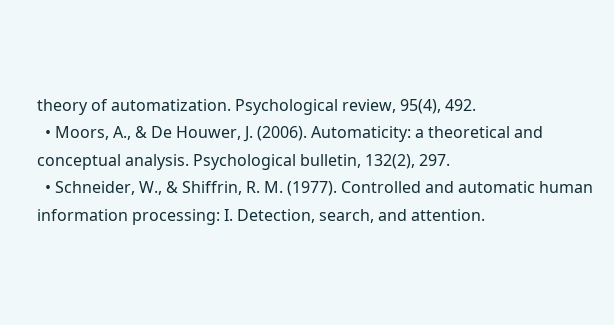theory of automatization. Psychological review, 95(4), 492.
  • Moors, A., & De Houwer, J. (2006). Automaticity: a theoretical and conceptual analysis. Psychological bulletin, 132(2), 297.
  • Schneider, W., & Shiffrin, R. M. (1977). Controlled and automatic human information processing: I. Detection, search, and attention.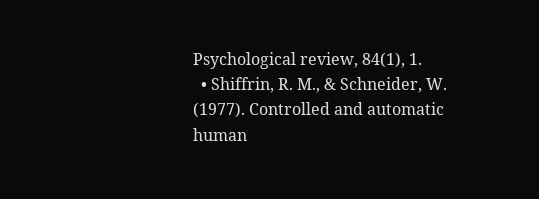Psychological review, 84(1), 1.
  • Shiffrin, R. M., & Schneider, W. (1977). Controlled and automatic human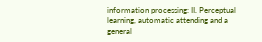information processing: II. Perceptual learning, automatic attending and a general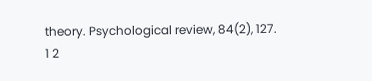theory. Psychological review, 84(2), 127.
1 2